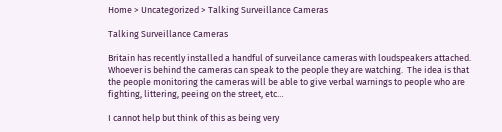Home > Uncategorized > Talking Surveillance Cameras

Talking Surveillance Cameras

Britain has recently installed a handful of surveilance cameras with loudspeakers attached.  Whoever is behind the cameras can speak to the people they are watching.  The idea is that the people monitoring the cameras will be able to give verbal warnings to people who are fighting, littering, peeing on the street, etc…

I cannot help but think of this as being very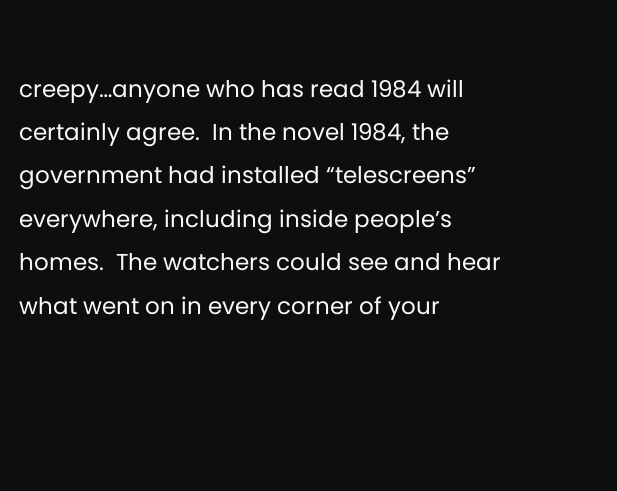creepy…anyone who has read 1984 will certainly agree.  In the novel 1984, the government had installed “telescreens” everywhere, including inside people’s homes.  The watchers could see and hear what went on in every corner of your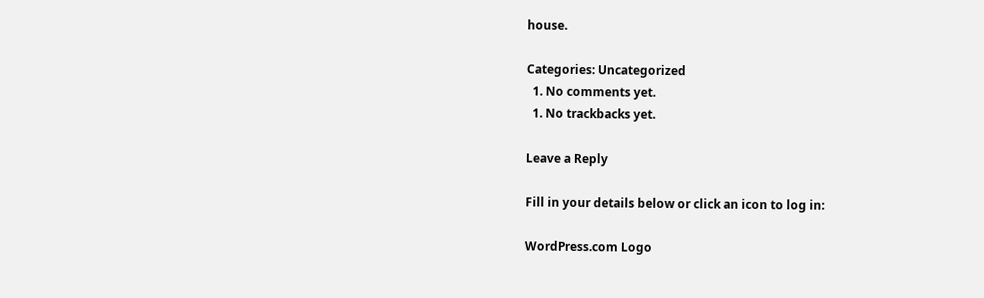house.

Categories: Uncategorized
  1. No comments yet.
  1. No trackbacks yet.

Leave a Reply

Fill in your details below or click an icon to log in:

WordPress.com Logo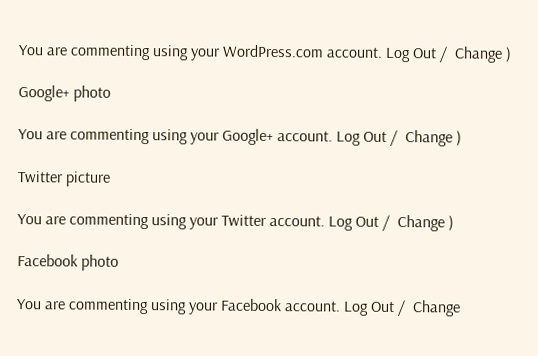You are commenting using your WordPress.com account. Log Out /  Change )

Google+ photo

You are commenting using your Google+ account. Log Out /  Change )

Twitter picture

You are commenting using your Twitter account. Log Out /  Change )

Facebook photo

You are commenting using your Facebook account. Log Out /  Change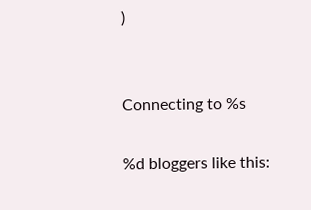)


Connecting to %s

%d bloggers like this: